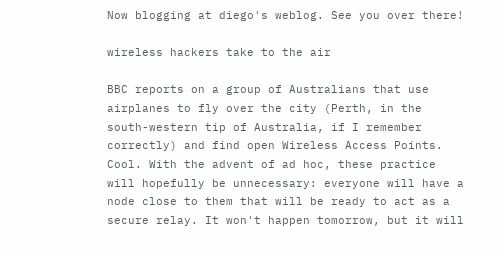Now blogging at diego's weblog. See you over there!

wireless hackers take to the air

BBC reports on a group of Australians that use airplanes to fly over the city (Perth, in the south-western tip of Australia, if I remember correctly) and find open Wireless Access Points. Cool. With the advent of ad hoc, these practice will hopefully be unnecessary: everyone will have a node close to them that will be ready to act as a secure relay. It won't happen tomorrow, but it will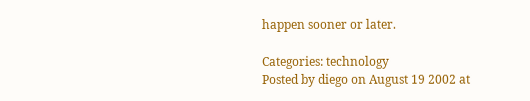happen sooner or later.

Categories: technology
Posted by diego on August 19 2002 at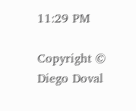11:29 PM

Copyright © Diego Doval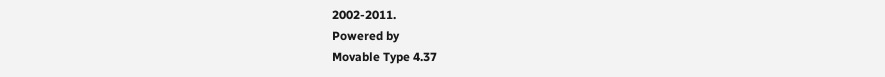2002-2011.
Powered by
Movable Type 4.37